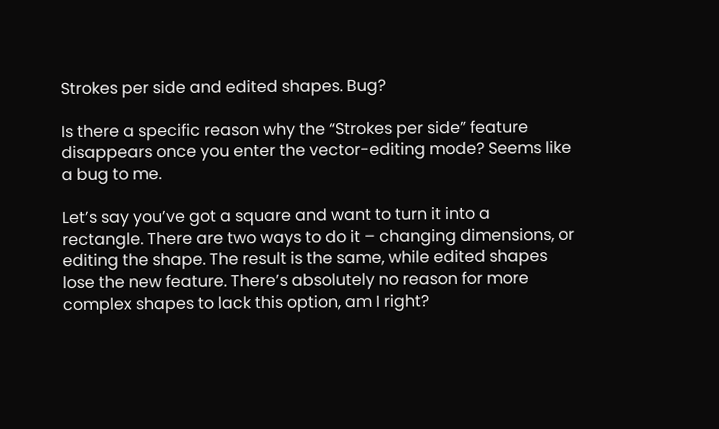Strokes per side and edited shapes. Bug?

Is there a specific reason why the “Strokes per side” feature disappears once you enter the vector-editing mode? Seems like a bug to me.

Let’s say you’ve got a square and want to turn it into a rectangle. There are two ways to do it – changing dimensions, or editing the shape. The result is the same, while edited shapes lose the new feature. There’s absolutely no reason for more complex shapes to lack this option, am I right?